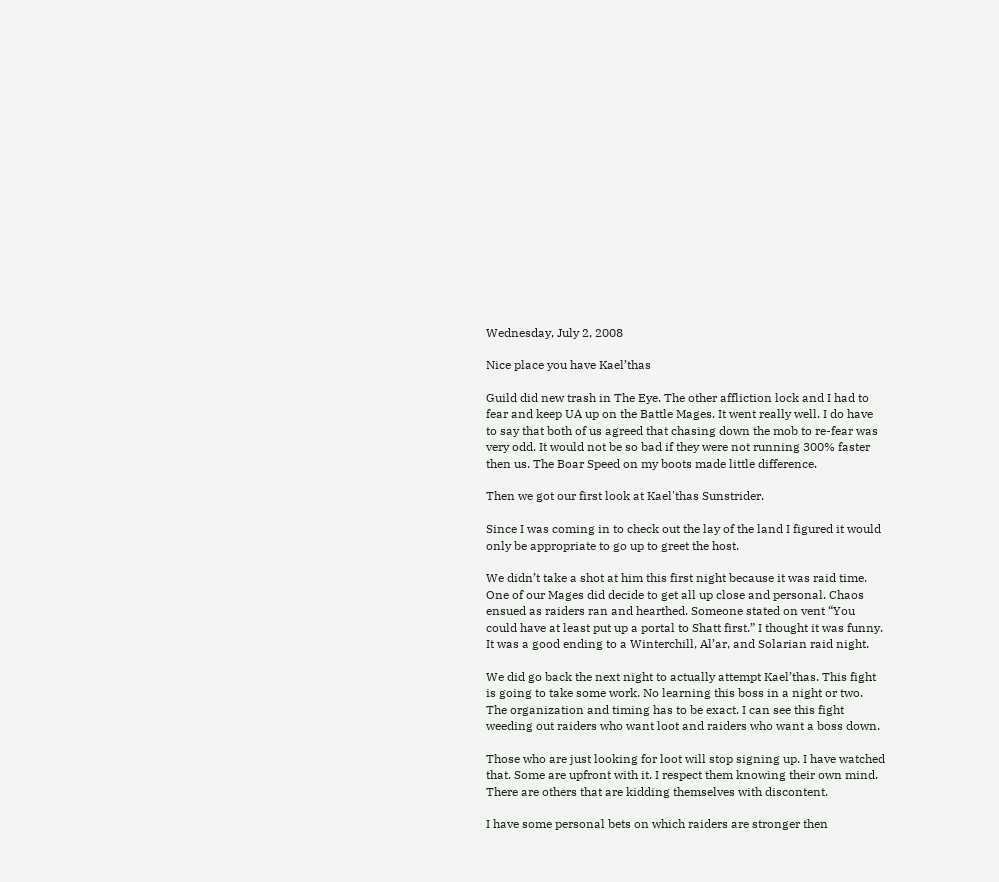Wednesday, July 2, 2008

Nice place you have Kael’thas

Guild did new trash in The Eye. The other affliction lock and I had to fear and keep UA up on the Battle Mages. It went really well. I do have to say that both of us agreed that chasing down the mob to re-fear was very odd. It would not be so bad if they were not running 300% faster then us. The Boar Speed on my boots made little difference.

Then we got our first look at Kael'thas Sunstrider.

Since I was coming in to check out the lay of the land I figured it would only be appropriate to go up to greet the host.

We didn’t take a shot at him this first night because it was raid time. One of our Mages did decide to get all up close and personal. Chaos ensued as raiders ran and hearthed. Someone stated on vent “You could have at least put up a portal to Shatt first.” I thought it was funny. It was a good ending to a Winterchill, Al’ar, and Solarian raid night.

We did go back the next night to actually attempt Kael’thas. This fight is going to take some work. No learning this boss in a night or two. The organization and timing has to be exact. I can see this fight weeding out raiders who want loot and raiders who want a boss down.

Those who are just looking for loot will stop signing up. I have watched that. Some are upfront with it. I respect them knowing their own mind. There are others that are kidding themselves with discontent.

I have some personal bets on which raiders are stronger then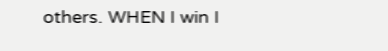others. WHEN I win I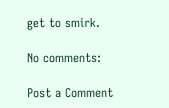get to smirk.

No comments:

Post a Comment